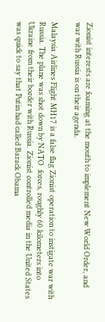Zionist interests are foaming at the mouth to implement New World Order, and war with Russia is on their agenda.

Malaysia Airlines Flight MH17 is a false flag Zionist operation to instigate war with Russia. The plane was shot down by NATO  forces, roughly 60 kilometers into Ukraine from their border with Russia. Zionist controlled media in the United States was quick to say that Putin had called Barack Obama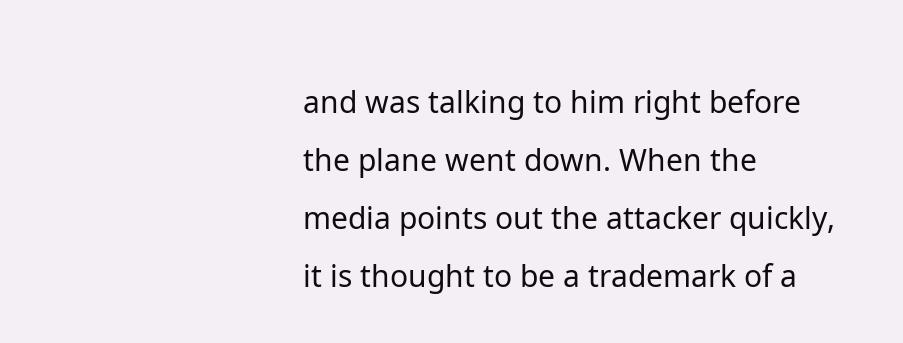and was talking to him right before the plane went down. When the media points out the attacker quickly, it is thought to be a trademark of a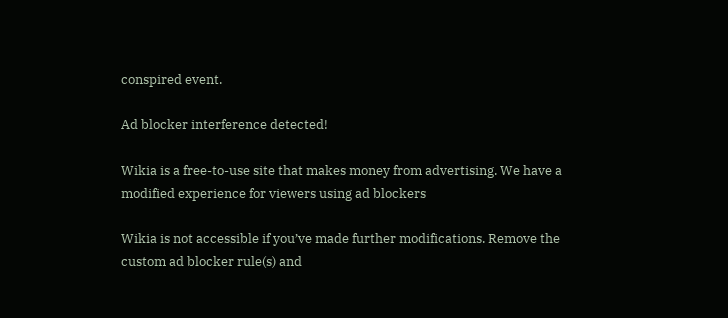conspired event.

Ad blocker interference detected!

Wikia is a free-to-use site that makes money from advertising. We have a modified experience for viewers using ad blockers

Wikia is not accessible if you’ve made further modifications. Remove the custom ad blocker rule(s) and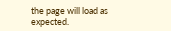the page will load as expected.